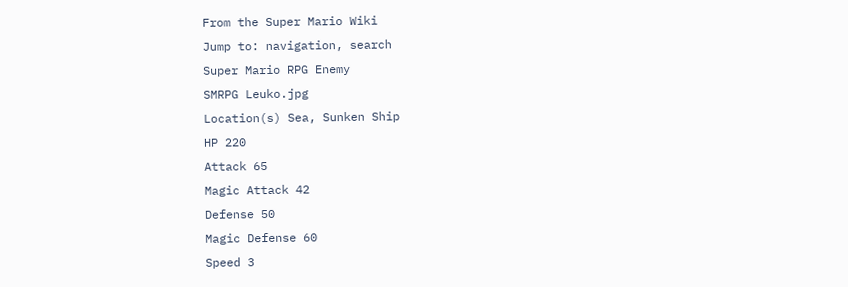From the Super Mario Wiki
Jump to: navigation, search
Super Mario RPG Enemy
SMRPG Leuko.jpg
Location(s) Sea, Sunken Ship
HP 220
Attack 65
Magic Attack 42
Defense 50
Magic Defense 60
Speed 3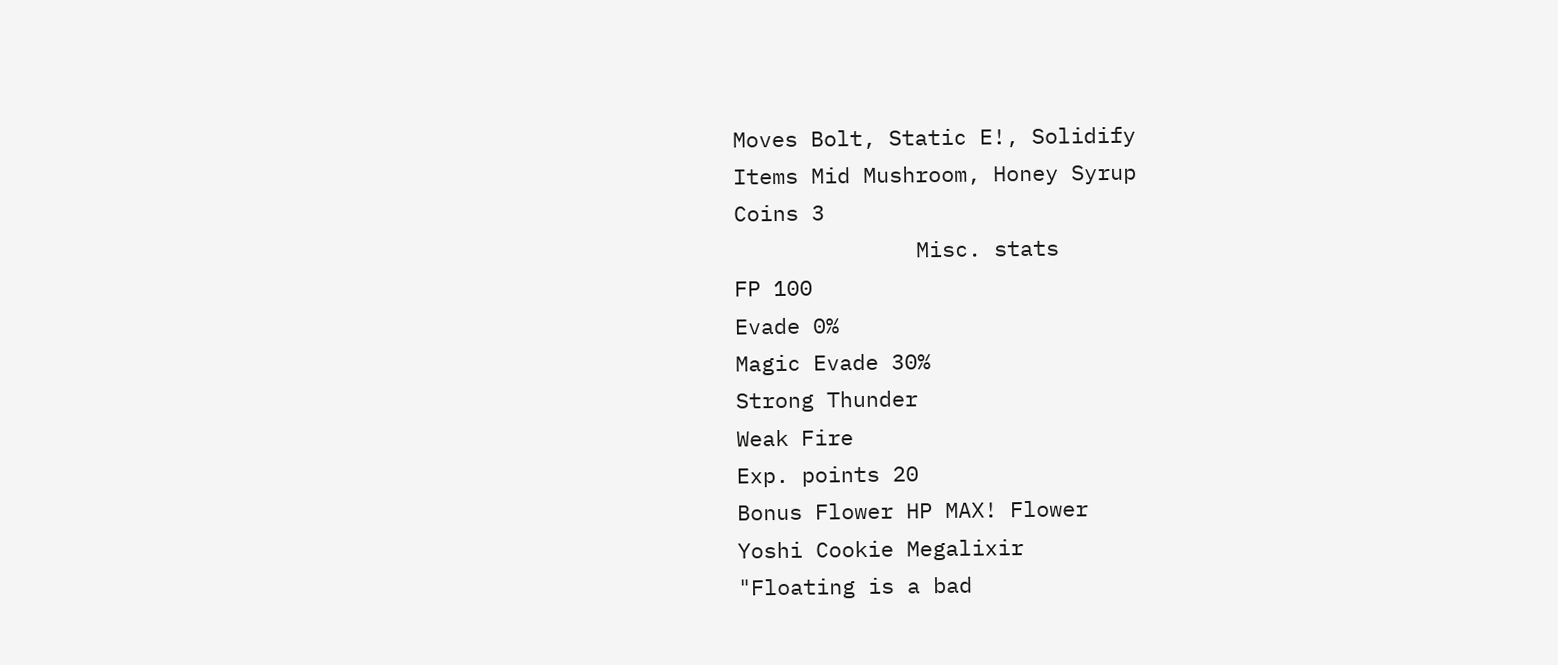Moves Bolt, Static E!, Solidify
Items Mid Mushroom, Honey Syrup
Coins 3
              Misc. stats
FP 100
Evade 0%
Magic Evade 30%
Strong Thunder
Weak Fire
Exp. points 20
Bonus Flower HP MAX! Flower
Yoshi Cookie Megalixir
"Floating is a bad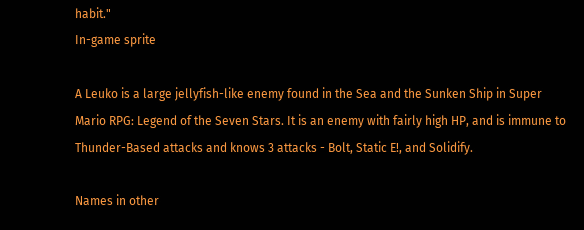habit."
In-game sprite

A Leuko is a large jellyfish-like enemy found in the Sea and the Sunken Ship in Super Mario RPG: Legend of the Seven Stars. It is an enemy with fairly high HP, and is immune to Thunder-Based attacks and knows 3 attacks - Bolt, Static E!, and Solidify.

Names in other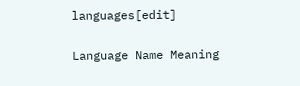languages[edit]

Language Name Meaning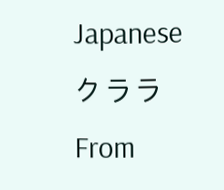Japanese クララ
From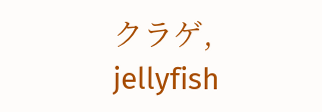クラゲ, jellyfish